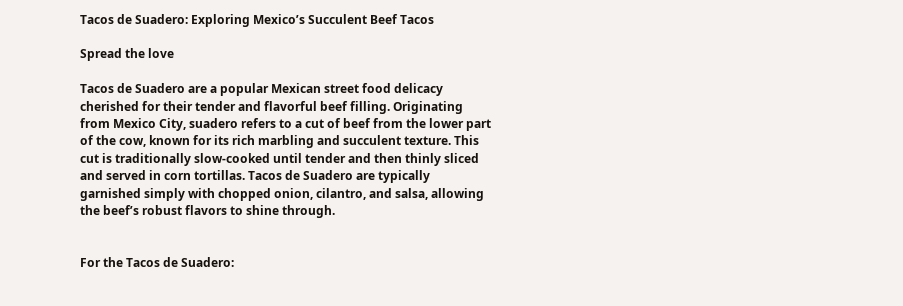Tacos de Suadero: Exploring Mexico’s Succulent Beef Tacos

Spread the love

Tacos de Suadero are a popular Mexican street food delicacy cherished for their tender and flavorful beef filling. Originating from Mexico City, suadero refers to a cut of beef from the lower part of the cow, known for its rich marbling and succulent texture. This cut is traditionally slow-cooked until tender and then thinly sliced and served in corn tortillas. Tacos de Suadero are typically garnished simply with chopped onion, cilantro, and salsa, allowing the beef’s robust flavors to shine through.


For the Tacos de Suadero: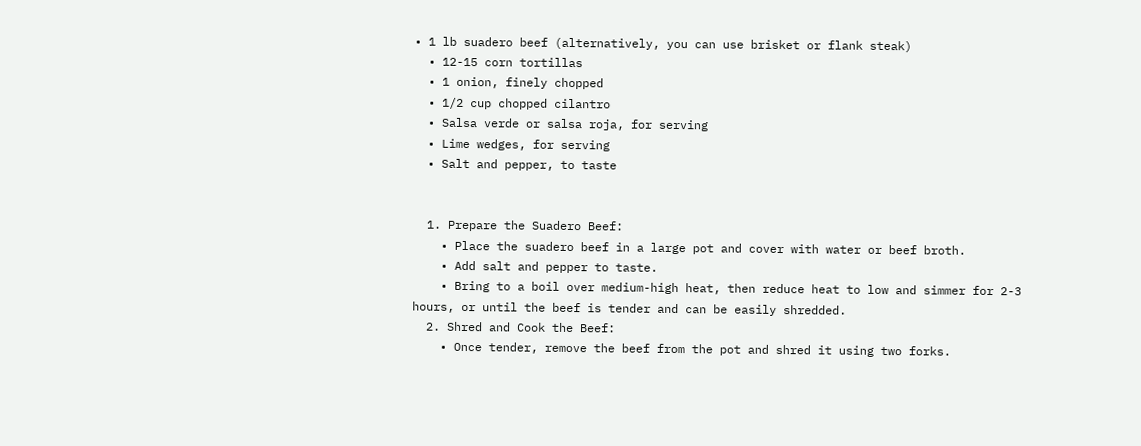• 1 lb suadero beef (alternatively, you can use brisket or flank steak)
  • 12-15 corn tortillas
  • 1 onion, finely chopped
  • 1/2 cup chopped cilantro
  • Salsa verde or salsa roja, for serving
  • Lime wedges, for serving
  • Salt and pepper, to taste


  1. Prepare the Suadero Beef:
    • Place the suadero beef in a large pot and cover with water or beef broth.
    • Add salt and pepper to taste.
    • Bring to a boil over medium-high heat, then reduce heat to low and simmer for 2-3 hours, or until the beef is tender and can be easily shredded.
  2. Shred and Cook the Beef:
    • Once tender, remove the beef from the pot and shred it using two forks.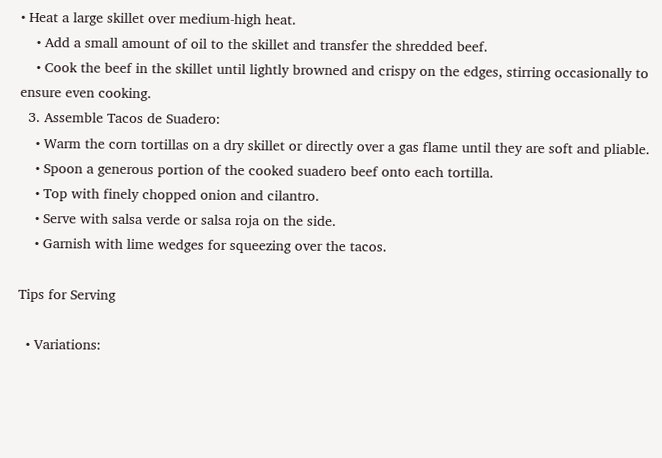• Heat a large skillet over medium-high heat.
    • Add a small amount of oil to the skillet and transfer the shredded beef.
    • Cook the beef in the skillet until lightly browned and crispy on the edges, stirring occasionally to ensure even cooking.
  3. Assemble Tacos de Suadero:
    • Warm the corn tortillas on a dry skillet or directly over a gas flame until they are soft and pliable.
    • Spoon a generous portion of the cooked suadero beef onto each tortilla.
    • Top with finely chopped onion and cilantro.
    • Serve with salsa verde or salsa roja on the side.
    • Garnish with lime wedges for squeezing over the tacos.

Tips for Serving

  • Variations: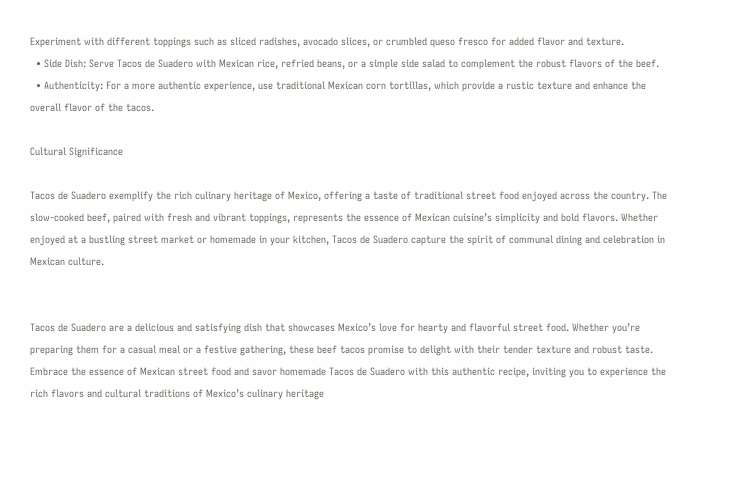Experiment with different toppings such as sliced radishes, avocado slices, or crumbled queso fresco for added flavor and texture.
  • Side Dish: Serve Tacos de Suadero with Mexican rice, refried beans, or a simple side salad to complement the robust flavors of the beef.
  • Authenticity: For a more authentic experience, use traditional Mexican corn tortillas, which provide a rustic texture and enhance the overall flavor of the tacos.

Cultural Significance

Tacos de Suadero exemplify the rich culinary heritage of Mexico, offering a taste of traditional street food enjoyed across the country. The slow-cooked beef, paired with fresh and vibrant toppings, represents the essence of Mexican cuisine’s simplicity and bold flavors. Whether enjoyed at a bustling street market or homemade in your kitchen, Tacos de Suadero capture the spirit of communal dining and celebration in Mexican culture.


Tacos de Suadero are a delicious and satisfying dish that showcases Mexico’s love for hearty and flavorful street food. Whether you’re preparing them for a casual meal or a festive gathering, these beef tacos promise to delight with their tender texture and robust taste. Embrace the essence of Mexican street food and savor homemade Tacos de Suadero with this authentic recipe, inviting you to experience the rich flavors and cultural traditions of Mexico’s culinary heritage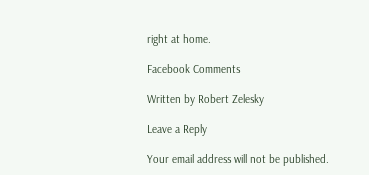right at home.

Facebook Comments

Written by Robert Zelesky

Leave a Reply

Your email address will not be published.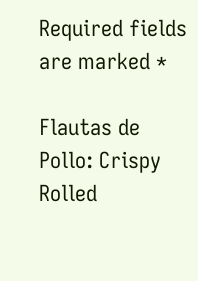Required fields are marked *

Flautas de Pollo: Crispy Rolled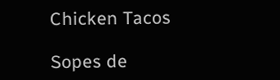Chicken Tacos

Sopes de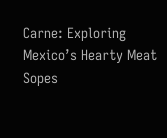Carne: Exploring Mexico’s Hearty Meat Sopes